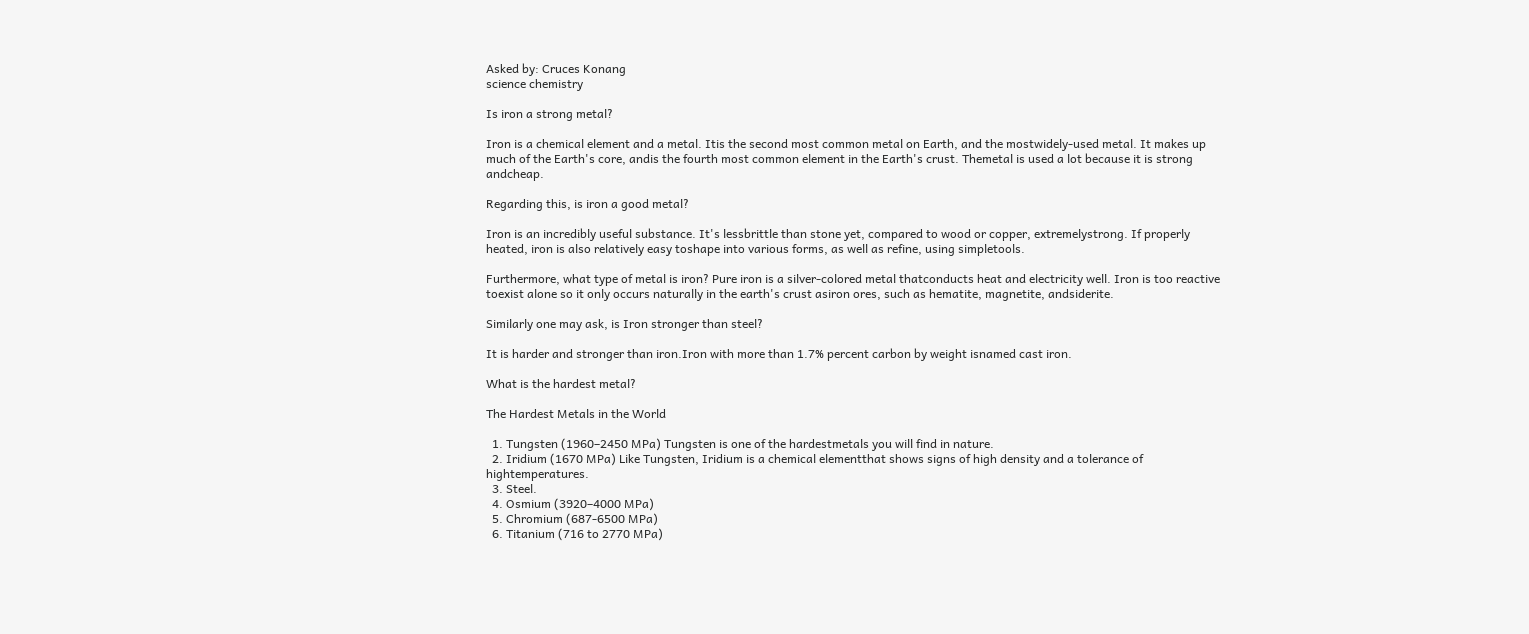Asked by: Cruces Konang
science chemistry

Is iron a strong metal?

Iron is a chemical element and a metal. Itis the second most common metal on Earth, and the mostwidely-used metal. It makes up much of the Earth's core, andis the fourth most common element in the Earth's crust. Themetal is used a lot because it is strong andcheap.

Regarding this, is iron a good metal?

Iron is an incredibly useful substance. It's lessbrittle than stone yet, compared to wood or copper, extremelystrong. If properly heated, iron is also relatively easy toshape into various forms, as well as refine, using simpletools.

Furthermore, what type of metal is iron? Pure iron is a silver-colored metal thatconducts heat and electricity well. Iron is too reactive toexist alone so it only occurs naturally in the earth's crust asiron ores, such as hematite, magnetite, andsiderite.

Similarly one may ask, is Iron stronger than steel?

It is harder and stronger than iron.Iron with more than 1.7% percent carbon by weight isnamed cast iron.

What is the hardest metal?

The Hardest Metals in the World

  1. Tungsten (1960–2450 MPa) Tungsten is one of the hardestmetals you will find in nature.
  2. Iridium (1670 MPa) Like Tungsten, Iridium is a chemical elementthat shows signs of high density and a tolerance of hightemperatures.
  3. Steel.
  4. Osmium (3920–4000 MPa)
  5. Chromium (687-6500 MPa)
  6. Titanium (716 to 2770 MPa)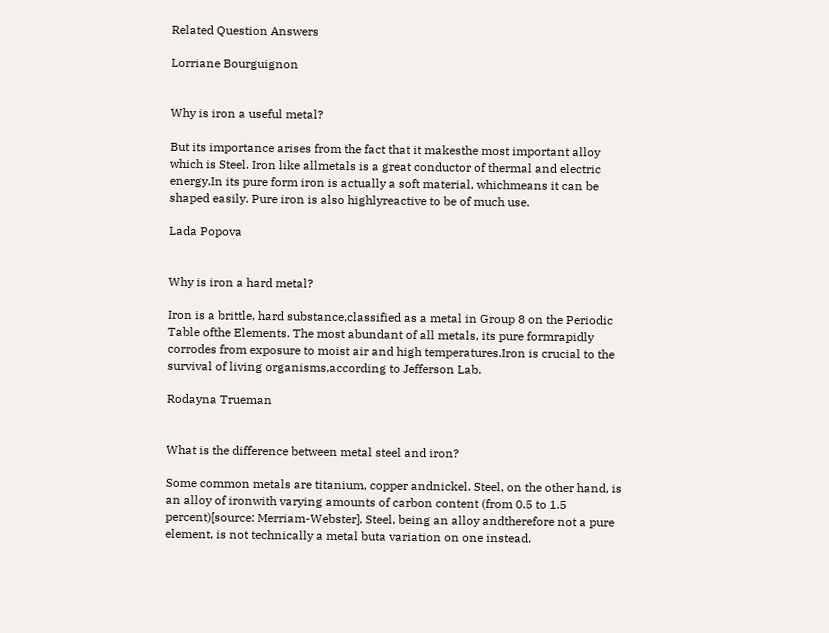Related Question Answers

Lorriane Bourguignon


Why is iron a useful metal?

But its importance arises from the fact that it makesthe most important alloy which is Steel. Iron like allmetals is a great conductor of thermal and electric energy.In its pure form iron is actually a soft material, whichmeans it can be shaped easily. Pure iron is also highlyreactive to be of much use.

Lada Popova


Why is iron a hard metal?

Iron is a brittle, hard substance,classified as a metal in Group 8 on the Periodic Table ofthe Elements. The most abundant of all metals, its pure formrapidly corrodes from exposure to moist air and high temperatures.Iron is crucial to the survival of living organisms,according to Jefferson Lab.

Rodayna Trueman


What is the difference between metal steel and iron?

Some common metals are titanium, copper andnickel. Steel, on the other hand, is an alloy of ironwith varying amounts of carbon content (from 0.5 to 1.5 percent)[source: Merriam-Webster]. Steel, being an alloy andtherefore not a pure element, is not technically a metal buta variation on one instead.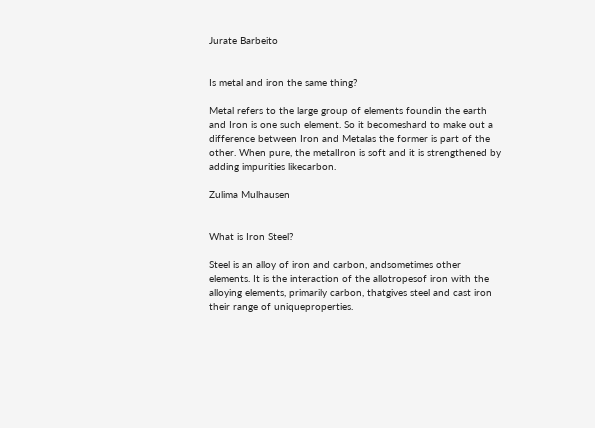Jurate Barbeito


Is metal and iron the same thing?

Metal refers to the large group of elements foundin the earth and Iron is one such element. So it becomeshard to make out a difference between Iron and Metalas the former is part of the other. When pure, the metalIron is soft and it is strengthened by adding impurities likecarbon.

Zulima Mulhausen


What is Iron Steel?

Steel is an alloy of iron and carbon, andsometimes other elements. It is the interaction of the allotropesof iron with the alloying elements, primarily carbon, thatgives steel and cast iron their range of uniqueproperties.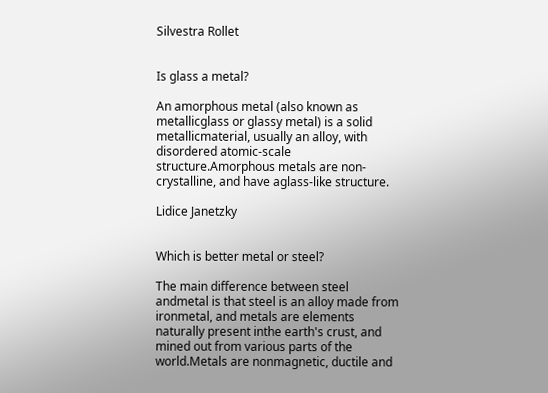Silvestra Rollet


Is glass a metal?

An amorphous metal (also known as metallicglass or glassy metal) is a solid metallicmaterial, usually an alloy, with disordered atomic-scale structure.Amorphous metals are non-crystalline, and have aglass-like structure.

Lidice Janetzky


Which is better metal or steel?

The main difference between steel andmetal is that steel is an alloy made from ironmetal, and metals are elements naturally present inthe earth's crust, and mined out from various parts of the world.Metals are nonmagnetic, ductile and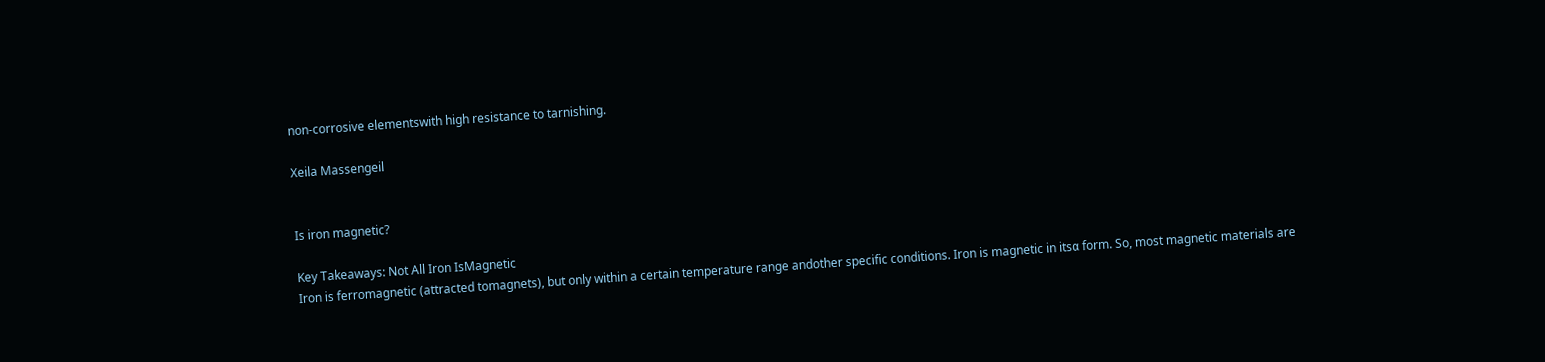non-corrosive elementswith high resistance to tarnishing.

Xeila Massengeil


Is iron magnetic?

Key Takeaways: Not All Iron IsMagnetic
Iron is ferromagnetic (attracted tomagnets), but only within a certain temperature range andother specific conditions. Iron is magnetic in itsα form. So, most magnetic materials are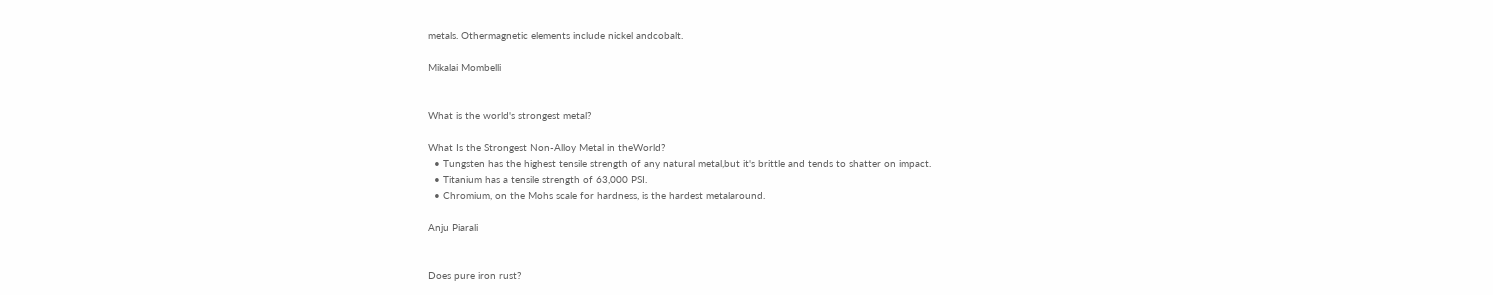metals. Othermagnetic elements include nickel andcobalt.

Mikalai Mombelli


What is the world's strongest metal?

What Is the Strongest Non-Alloy Metal in theWorld?
  • Tungsten has the highest tensile strength of any natural metal,but it's brittle and tends to shatter on impact.
  • Titanium has a tensile strength of 63,000 PSI.
  • Chromium, on the Mohs scale for hardness, is the hardest metalaround.

Anju Piarali


Does pure iron rust?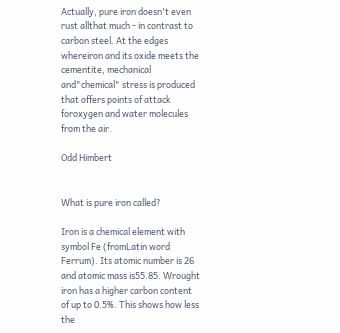Actually, pure iron doesn't even rust allthat much - in contrast to carbon steel. At the edges whereiron and its oxide meets the cementite, mechanical and"chemical" stress is produced that offers points of attack foroxygen and water molecules from the air.

Odd Himbert


What is pure iron called?

Iron is a chemical element with symbol Fe (fromLatin word Ferrum). Its atomic number is 26 and atomic mass is55.85. Wrought iron has a higher carbon content of up to 0.5%. This shows how less the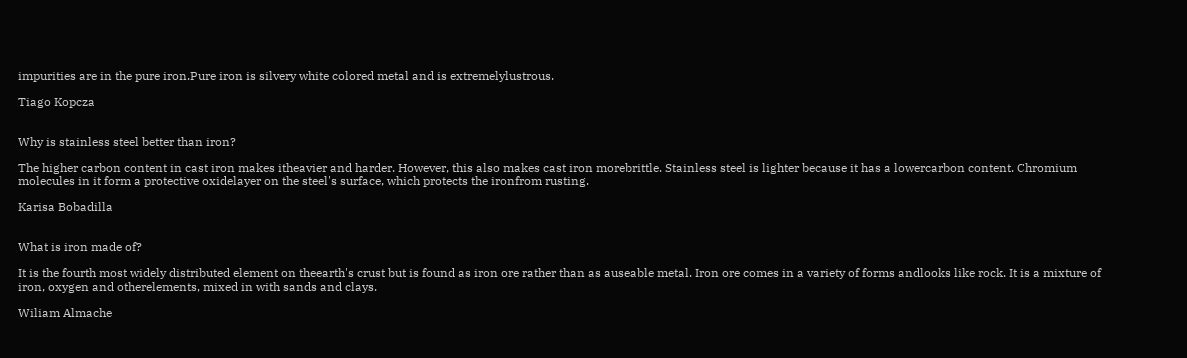impurities are in the pure iron.Pure iron is silvery white colored metal and is extremelylustrous.

Tiago Kopcza


Why is stainless steel better than iron?

The higher carbon content in cast iron makes itheavier and harder. However, this also makes cast iron morebrittle. Stainless steel is lighter because it has a lowercarbon content. Chromium molecules in it form a protective oxidelayer on the steel's surface, which protects the ironfrom rusting.

Karisa Bobadilla


What is iron made of?

It is the fourth most widely distributed element on theearth's crust but is found as iron ore rather than as auseable metal. Iron ore comes in a variety of forms andlooks like rock. It is a mixture of iron, oxygen and otherelements, mixed in with sands and clays.

Wiliam Almache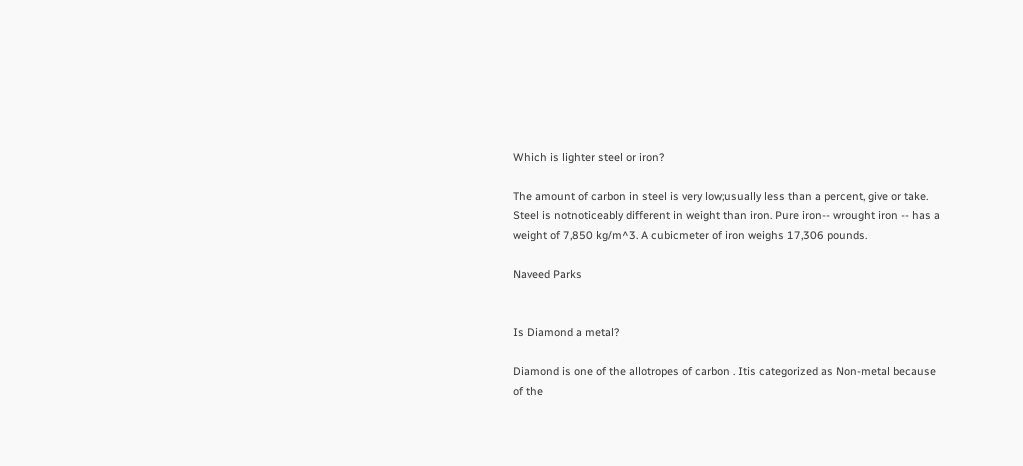Which is lighter steel or iron?

The amount of carbon in steel is very low;usually less than a percent, give or take. Steel is notnoticeably different in weight than iron. Pure iron-- wrought iron -- has a weight of 7,850 kg/m^3. A cubicmeter of iron weighs 17,306 pounds.

Naveed Parks


Is Diamond a metal?

Diamond is one of the allotropes of carbon . Itis categorized as Non-metal because of the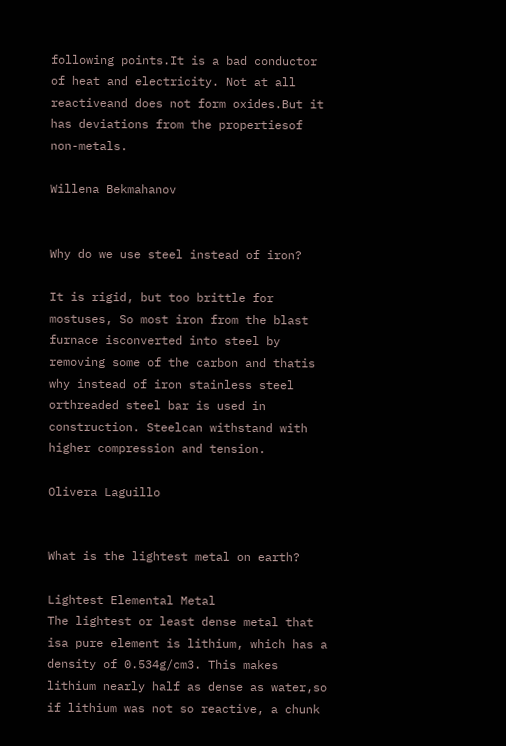following points.It is a bad conductor of heat and electricity. Not at all reactiveand does not form oxides.But it has deviations from the propertiesof non-metals.

Willena Bekmahanov


Why do we use steel instead of iron?

It is rigid, but too brittle for mostuses, So most iron from the blast furnace isconverted into steel by removing some of the carbon and thatis why instead of iron stainless steel orthreaded steel bar is used in construction. Steelcan withstand with higher compression and tension.

Olivera Laguillo


What is the lightest metal on earth?

Lightest Elemental Metal
The lightest or least dense metal that isa pure element is lithium, which has a density of 0.534g/cm3. This makes lithium nearly half as dense as water,so if lithium was not so reactive, a chunk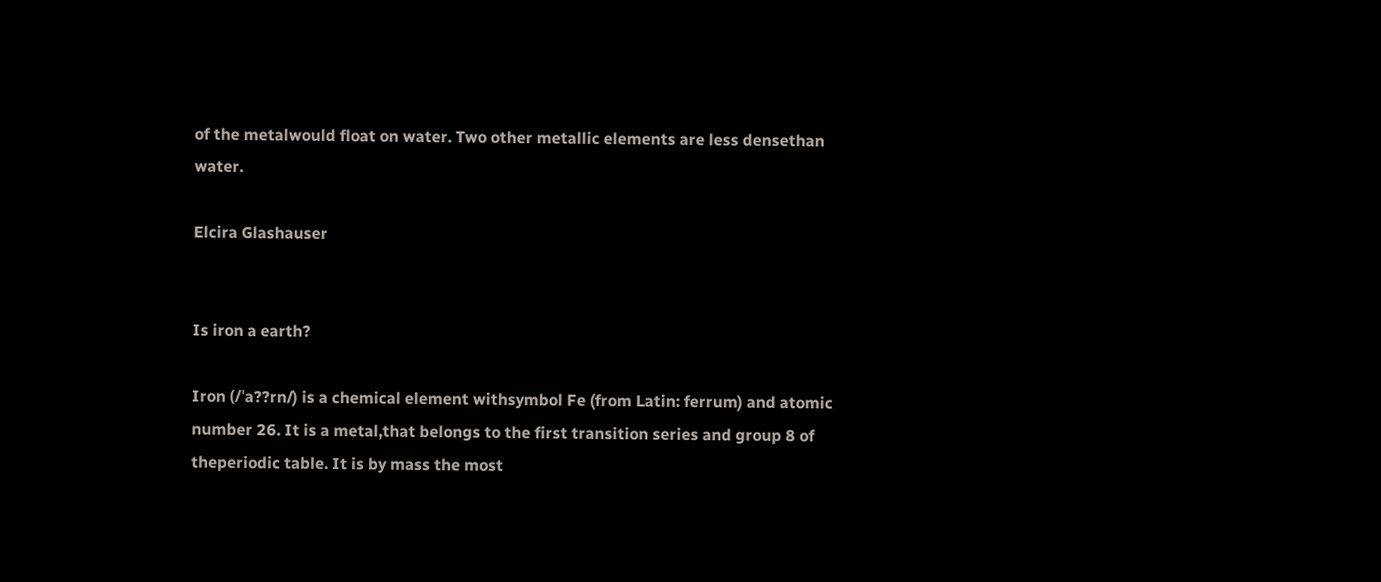of the metalwould float on water. Two other metallic elements are less densethan water.

Elcira Glashauser


Is iron a earth?

Iron (/ˈa??rn/) is a chemical element withsymbol Fe (from Latin: ferrum) and atomic number 26. It is a metal,that belongs to the first transition series and group 8 of theperiodic table. It is by mass the most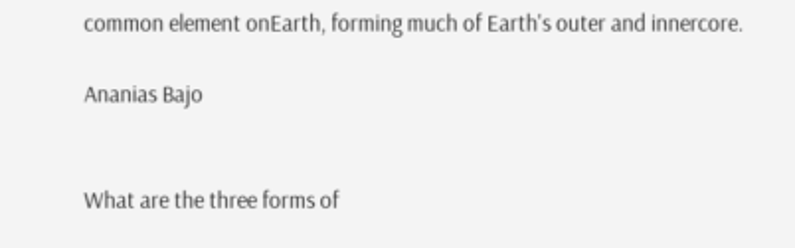common element onEarth, forming much of Earth's outer and innercore.

Ananias Bajo


What are the three forms of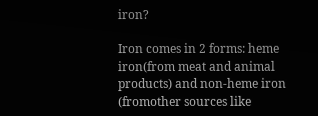iron?

Iron comes in 2 forms: heme iron(from meat and animal products) and non-heme iron (fromother sources like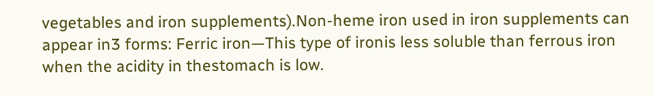vegetables and iron supplements).Non-heme iron used in iron supplements can appear in3 forms: Ferric iron—This type of ironis less soluble than ferrous iron when the acidity in thestomach is low.